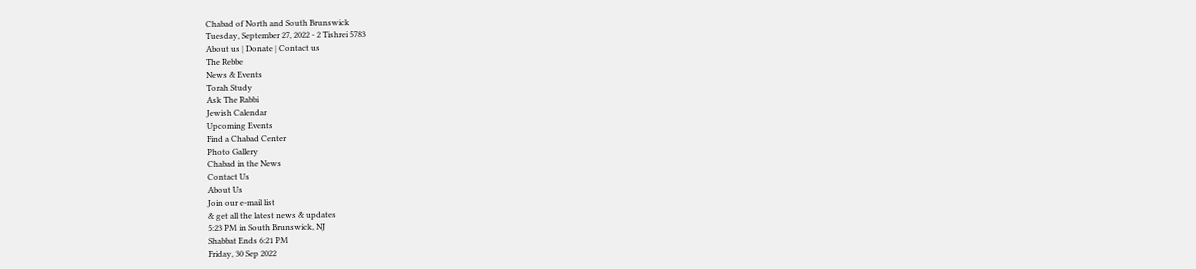Chabad of North and South Brunswick
Tuesday, September 27, 2022 - 2 Tishrei 5783
About us | Donate | Contact us
The Rebbe
News & Events
Torah Study
Ask The Rabbi
Jewish Calendar
Upcoming Events
Find a Chabad Center
Photo Gallery
Chabad in the News
Contact Us
About Us
Join our e-mail list
& get all the latest news & updates
5:23 PM in South Brunswick, NJ
Shabbat Ends 6:21 PM
Friday, 30 Sep 2022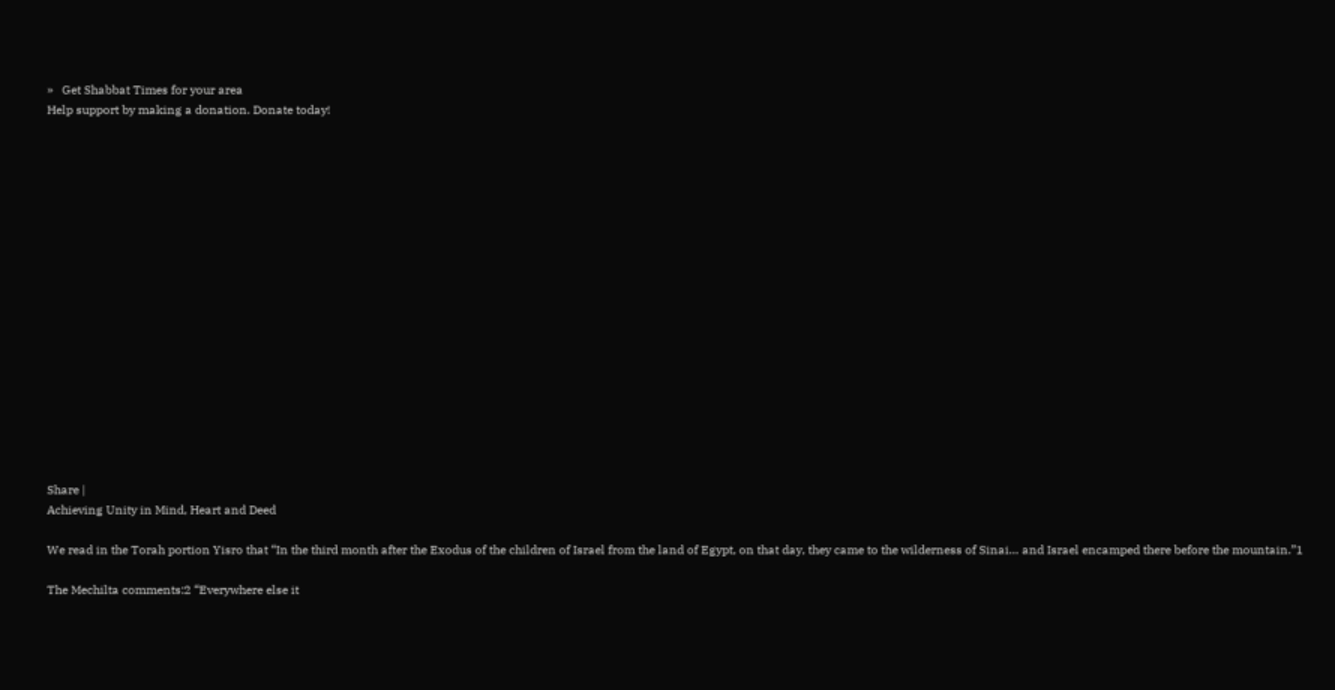»   Get Shabbat Times for your area
Help support by making a donation. Donate today!


















Share |
Achieving Unity in Mind, Heart and Deed

We read in the Torah portion Yisro that “In the third month after the Exodus of the children of Israel from the land of Egypt, on that day, they came to the wilderness of Sinai… and Israel encamped there before the mountain.”1

The Mechilta comments:2 “Everywhere else it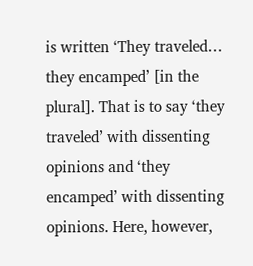is written ‘They traveled… they encamped’ [in the plural]. That is to say ‘they traveled’ with dissenting opinions and ‘they encamped’ with dissenting opinions. Here, however,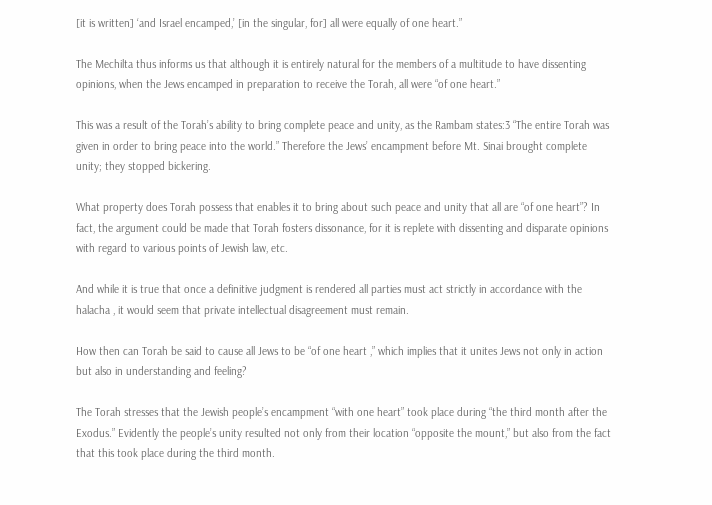[it is written] ‘and Israel encamped,’ [in the singular, for] all were equally of one heart.”

The Mechilta thus informs us that although it is entirely natural for the members of a multitude to have dissenting opinions, when the Jews encamped in preparation to receive the Torah, all were “of one heart.”

This was a result of the Torah’s ability to bring complete peace and unity, as the Rambam states:3 “The entire Torah was given in order to bring peace into the world.” Therefore the Jews’ encampment before Mt. Sinai brought complete unity; they stopped bickering.

What property does Torah possess that enables it to bring about such peace and unity that all are “of one heart”? In fact, the argument could be made that Torah fosters dissonance, for it is replete with dissenting and disparate opinions with regard to various points of Jewish law, etc.

And while it is true that once a definitive judgment is rendered all parties must act strictly in accordance with the halacha , it would seem that private intellectual disagreement must remain.

How then can Torah be said to cause all Jews to be “of one heart ,” which implies that it unites Jews not only in action but also in understanding and feeling?

The Torah stresses that the Jewish people’s encampment “with one heart” took place during “the third month after the Exodus.” Evidently the people’s unity resulted not only from their location “opposite the mount,” but also from the fact that this took place during the third month.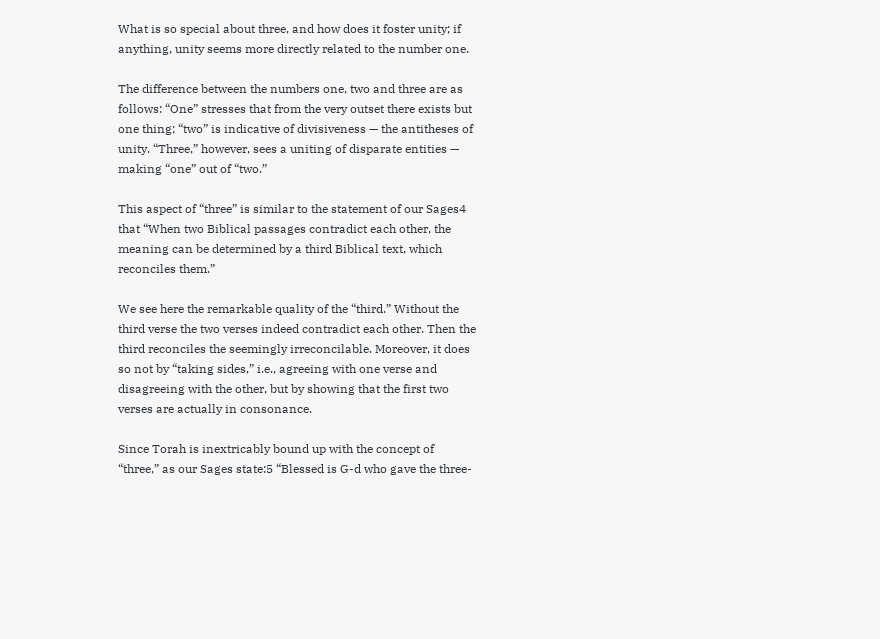What is so special about three, and how does it foster unity; if anything, unity seems more directly related to the number one.

The difference between the numbers one, two and three are as follows: “One” stresses that from the very outset there exists but one thing; “two” is indicative of divisiveness — the antitheses of unity. “Three,” however, sees a uniting of disparate entities — making “one” out of “two.”

This aspect of “three” is similar to the statement of our Sages4 that “When two Biblical passages contradict each other, the meaning can be determined by a third Biblical text, which reconciles them.”

We see here the remarkable quality of the “third.” Without the third verse the two verses indeed contradict each other. Then the third reconciles the seemingly irreconcilable. Moreover, it does so not by “taking sides,” i.e., agreeing with one verse and disagreeing with the other, but by showing that the first two verses are actually in consonance.

Since Torah is inextricably bound up with the concept of “three,” as our Sages state:5 “Blessed is G-d who gave the three-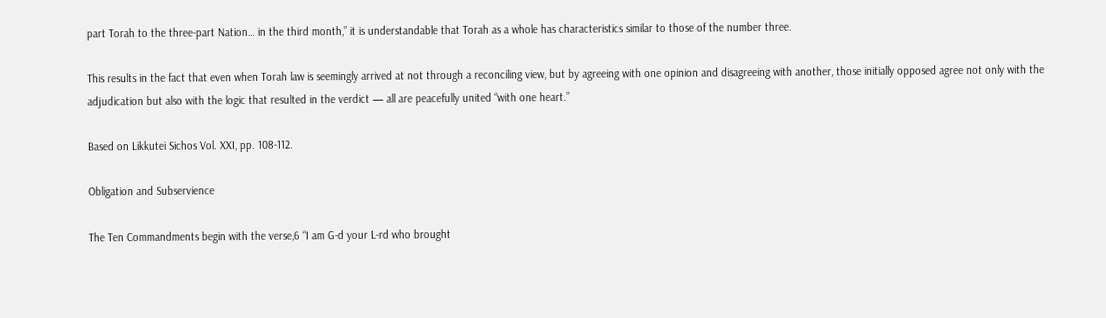part Torah to the three-part Nation… in the third month,” it is understandable that Torah as a whole has characteristics similar to those of the number three.

This results in the fact that even when Torah law is seemingly arrived at not through a reconciling view, but by agreeing with one opinion and disagreeing with another, those initially opposed agree not only with the adjudication but also with the logic that resulted in the verdict — all are peacefully united “with one heart.”

Based on Likkutei Sichos Vol. XXI, pp. 108-112.

Obligation and Subservience

The Ten Commandments begin with the verse,6 “I am G-d your L-rd who brought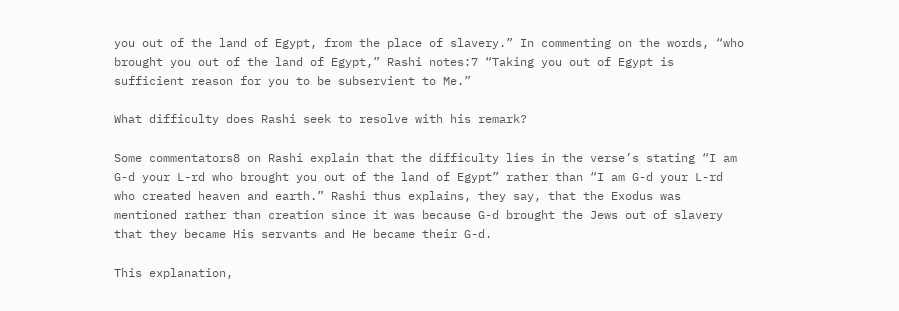you out of the land of Egypt, from the place of slavery.” In commenting on the words, “who brought you out of the land of Egypt,” Rashi notes:7 “Taking you out of Egypt is sufficient reason for you to be subservient to Me.”

What difficulty does Rashi seek to resolve with his remark?

Some commentators8 on Rashi explain that the difficulty lies in the verse’s stating “I am G-d your L-rd who brought you out of the land of Egypt” rather than “I am G-d your L-rd who created heaven and earth.” Rashi thus explains, they say, that the Exodus was mentioned rather than creation since it was because G-d brought the Jews out of slavery that they became His servants and He became their G-d.

This explanation,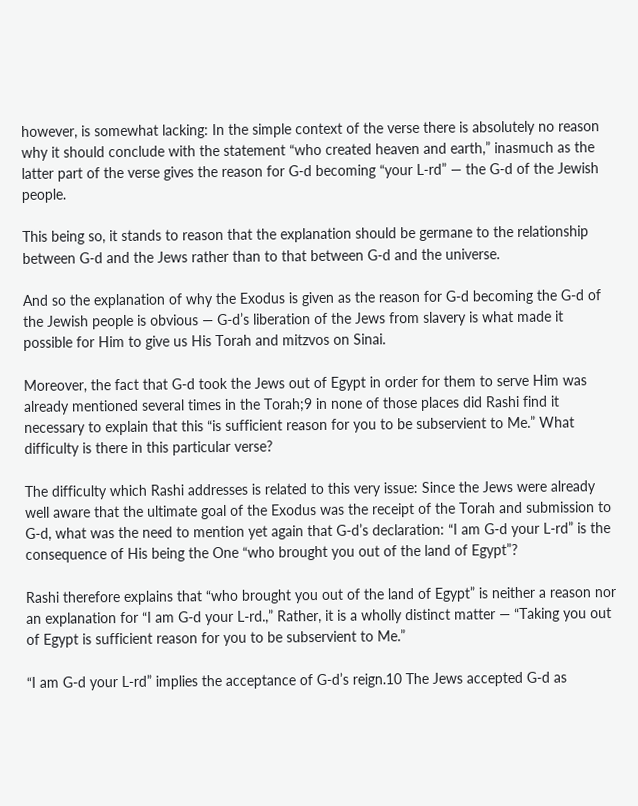however, is somewhat lacking: In the simple context of the verse there is absolutely no reason why it should conclude with the statement “who created heaven and earth,” inasmuch as the latter part of the verse gives the reason for G-d becoming “your L-rd” — the G-d of the Jewish people.

This being so, it stands to reason that the explanation should be germane to the relationship between G-d and the Jews rather than to that between G-d and the universe.

And so the explanation of why the Exodus is given as the reason for G-d becoming the G-d of the Jewish people is obvious — G-d’s liberation of the Jews from slavery is what made it possible for Him to give us His Torah and mitzvos on Sinai.

Moreover, the fact that G-d took the Jews out of Egypt in order for them to serve Him was already mentioned several times in the Torah;9 in none of those places did Rashi find it necessary to explain that this “is sufficient reason for you to be subservient to Me.” What difficulty is there in this particular verse?

The difficulty which Rashi addresses is related to this very issue: Since the Jews were already well aware that the ultimate goal of the Exodus was the receipt of the Torah and submission to G-d, what was the need to mention yet again that G-d’s declaration: “I am G-d your L-rd” is the consequence of His being the One “who brought you out of the land of Egypt”?

Rashi therefore explains that “who brought you out of the land of Egypt” is neither a reason nor an explanation for “I am G-d your L-rd.,” Rather, it is a wholly distinct matter — “Taking you out of Egypt is sufficient reason for you to be subservient to Me.”

“I am G-d your L-rd” implies the acceptance of G-d’s reign.10 The Jews accepted G-d as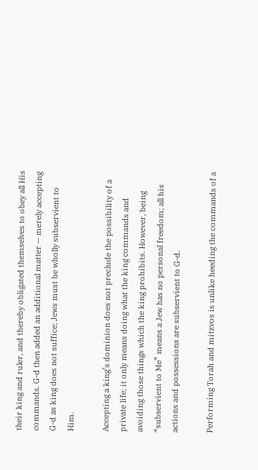their king and ruler, and thereby obligated themselves to obey all His commands. G-d then added an additional matter — merely accepting G-d as king does not suffice; Jews must be wholly subservient to Him.

Accepting a king’s dominion does not preclude the possibility of a private life; it only means doing what the king commands and avoiding those things which the king prohibits. However, being “subservient to Me” means a Jew has no personal freedom; all his actions and possessions are subservient to G-d.

Performing Torah and mitzvos is unlike heeding the commands of a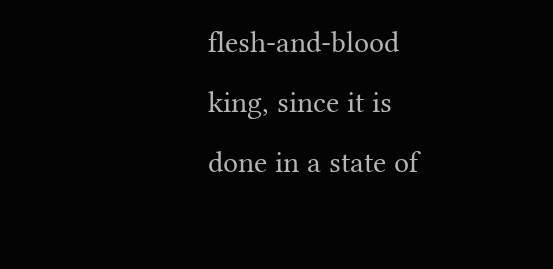flesh-and-blood king, since it is done in a state of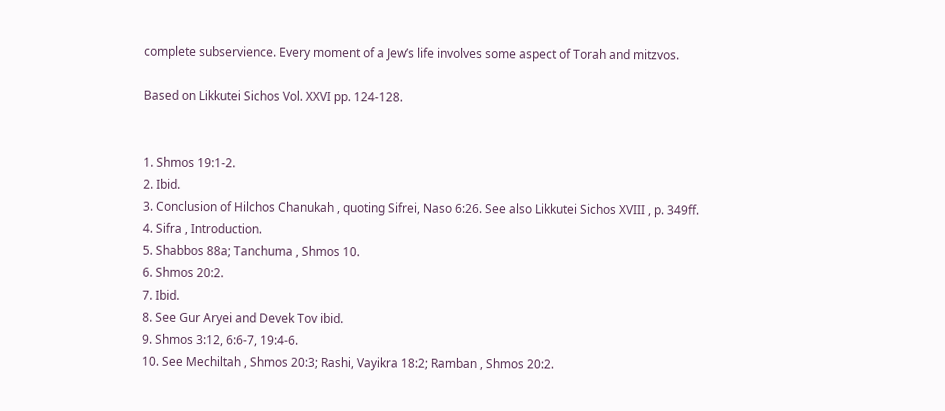complete subservience. Every moment of a Jew’s life involves some aspect of Torah and mitzvos.

Based on Likkutei Sichos Vol. XXVI pp. 124-128.


1. Shmos 19:1-2.
2. Ibid.
3. Conclusion of Hilchos Chanukah , quoting Sifrei, Naso 6:26. See also Likkutei Sichos XVIII , p. 349ff.
4. Sifra , Introduction.
5. Shabbos 88a; Tanchuma , Shmos 10.
6. Shmos 20:2.
7. Ibid.
8. See Gur Aryei and Devek Tov ibid.
9. Shmos 3:12, 6:6-7, 19:4-6.
10. See Mechiltah , Shmos 20:3; Rashi, Vayikra 18:2; Ramban , Shmos 20:2.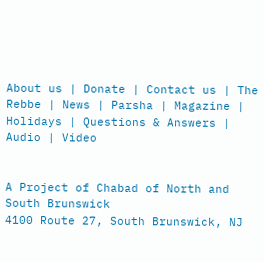About us | Donate | Contact us | The Rebbe | News | Parsha | Magazine | Holidays | Questions & Answers | Audio | Video


A Project of Chabad of North and South Brunswick
4100 Route 27, South Brunswick, NJ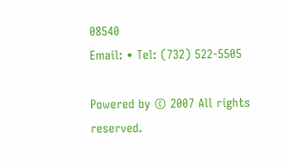08540
Email: • Tel: (732) 522-5505

Powered by © 2007 All rights reserved.